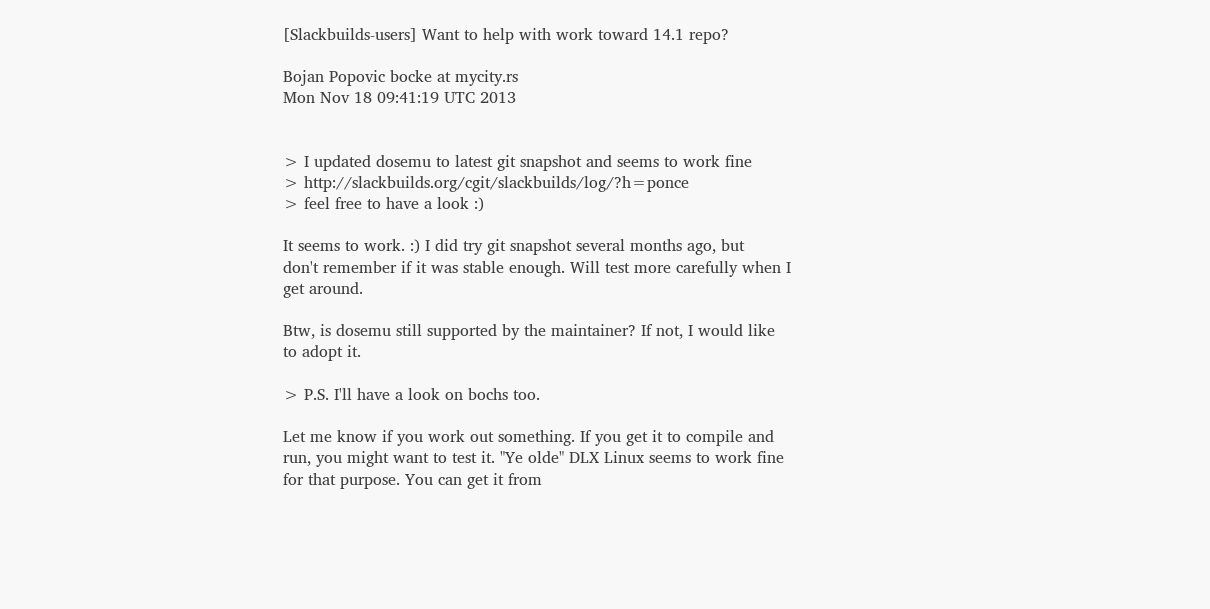[Slackbuilds-users] Want to help with work toward 14.1 repo?

Bojan Popovic bocke at mycity.rs
Mon Nov 18 09:41:19 UTC 2013


> I updated dosemu to latest git snapshot and seems to work fine
> http://slackbuilds.org/cgit/slackbuilds/log/?h=ponce
> feel free to have a look :)

It seems to work. :) I did try git snapshot several months ago, but
don't remember if it was stable enough. Will test more carefully when I
get around.

Btw, is dosemu still supported by the maintainer? If not, I would like
to adopt it.

> P.S. I'll have a look on bochs too.

Let me know if you work out something. If you get it to compile and
run, you might want to test it. "Ye olde" DLX Linux seems to work fine
for that purpose. You can get it from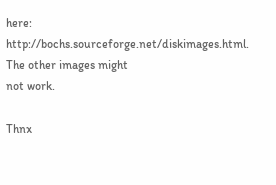here:
http://bochs.sourceforge.net/diskimages.html. The other images might
not work.

Thnx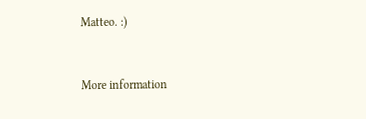Matteo. :)


More information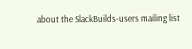about the SlackBuilds-users mailing list